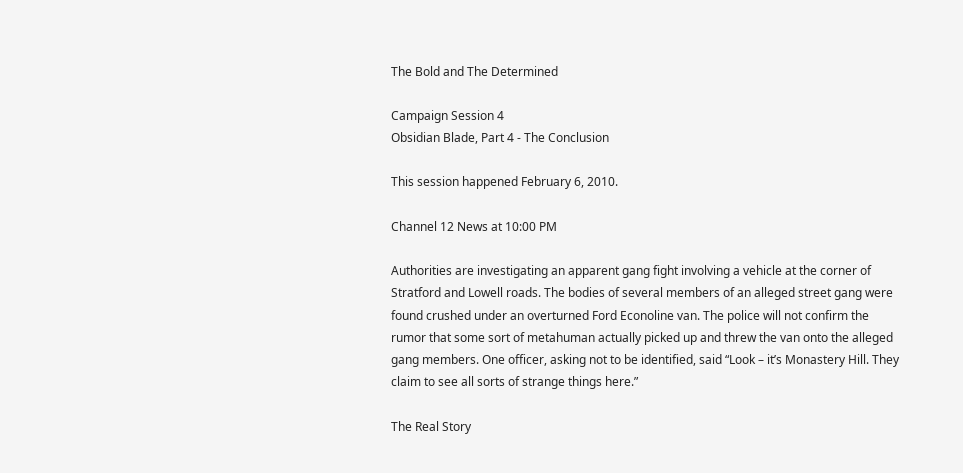The Bold and The Determined

Campaign Session 4
Obsidian Blade, Part 4 - The Conclusion

This session happened February 6, 2010.

Channel 12 News at 10:00 PM

Authorities are investigating an apparent gang fight involving a vehicle at the corner of Stratford and Lowell roads. The bodies of several members of an alleged street gang were found crushed under an overturned Ford Econoline van. The police will not confirm the rumor that some sort of metahuman actually picked up and threw the van onto the alleged gang members. One officer, asking not to be identified, said “Look – it’s Monastery Hill. They claim to see all sorts of strange things here.”

The Real Story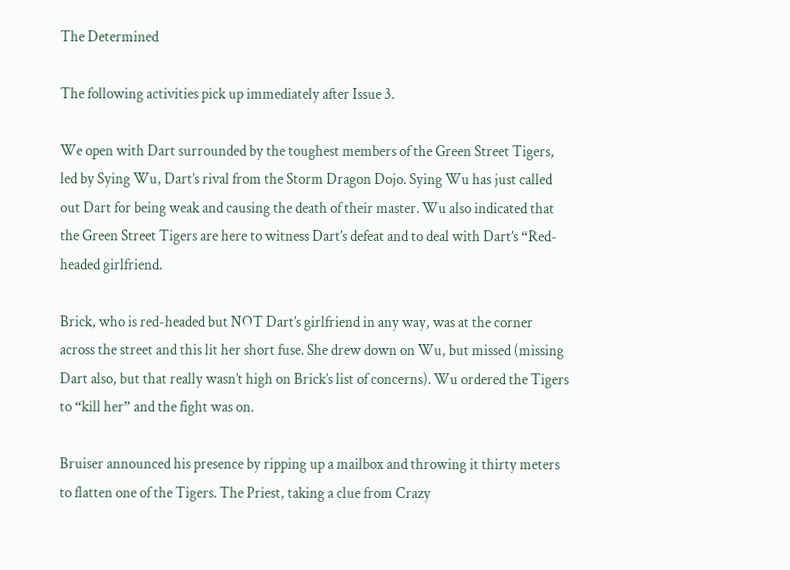The Determined

The following activities pick up immediately after Issue 3.

We open with Dart surrounded by the toughest members of the Green Street Tigers, led by Sying Wu, Dart’s rival from the Storm Dragon Dojo. Sying Wu has just called out Dart for being weak and causing the death of their master. Wu also indicated that the Green Street Tigers are here to witness Dart’s defeat and to deal with Dart’s “Red-headed girlfriend.

Brick, who is red-headed but NOT Dart’s girlfriend in any way, was at the corner across the street and this lit her short fuse. She drew down on Wu, but missed (missing Dart also, but that really wasn’t high on Brick’s list of concerns). Wu ordered the Tigers to “kill her” and the fight was on.

Bruiser announced his presence by ripping up a mailbox and throwing it thirty meters to flatten one of the Tigers. The Priest, taking a clue from Crazy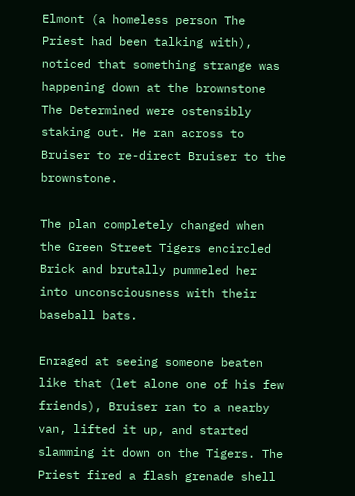Elmont (a homeless person The Priest had been talking with), noticed that something strange was happening down at the brownstone The Determined were ostensibly staking out. He ran across to Bruiser to re-direct Bruiser to the brownstone.

The plan completely changed when the Green Street Tigers encircled Brick and brutally pummeled her into unconsciousness with their baseball bats.

Enraged at seeing someone beaten like that (let alone one of his few friends), Bruiser ran to a nearby van, lifted it up, and started slamming it down on the Tigers. The Priest fired a flash grenade shell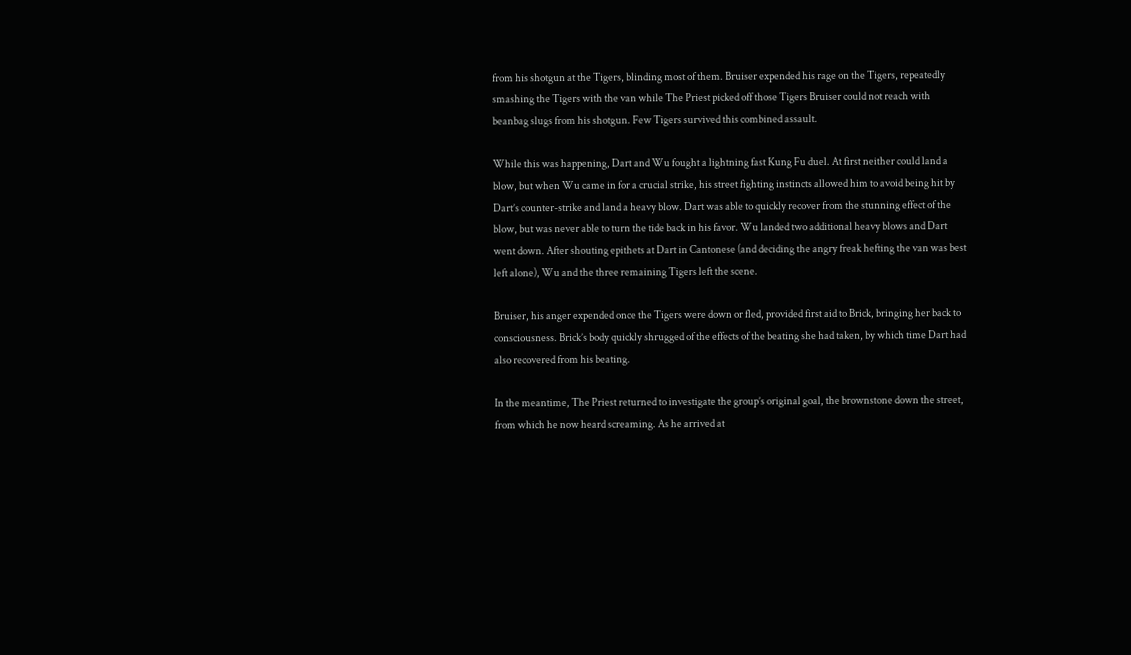from his shotgun at the Tigers, blinding most of them. Bruiser expended his rage on the Tigers, repeatedly smashing the Tigers with the van while The Priest picked off those Tigers Bruiser could not reach with beanbag slugs from his shotgun. Few Tigers survived this combined assault.

While this was happening, Dart and Wu fought a lightning fast Kung Fu duel. At first neither could land a blow, but when Wu came in for a crucial strike, his street fighting instincts allowed him to avoid being hit by Dart’s counter-strike and land a heavy blow. Dart was able to quickly recover from the stunning effect of the blow, but was never able to turn the tide back in his favor. Wu landed two additional heavy blows and Dart went down. After shouting epithets at Dart in Cantonese (and deciding the angry freak hefting the van was best left alone), Wu and the three remaining Tigers left the scene.

Bruiser, his anger expended once the Tigers were down or fled, provided first aid to Brick, bringing her back to consciousness. Brick’s body quickly shrugged of the effects of the beating she had taken, by which time Dart had also recovered from his beating.

In the meantime, The Priest returned to investigate the group’s original goal, the brownstone down the street, from which he now heard screaming. As he arrived at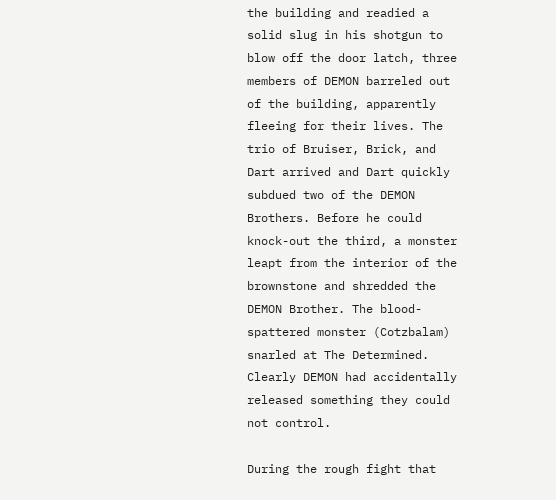the building and readied a solid slug in his shotgun to blow off the door latch, three members of DEMON barreled out of the building, apparently fleeing for their lives. The trio of Bruiser, Brick, and Dart arrived and Dart quickly subdued two of the DEMON Brothers. Before he could knock-out the third, a monster leapt from the interior of the brownstone and shredded the DEMON Brother. The blood-spattered monster (Cotzbalam) snarled at The Determined. Clearly DEMON had accidentally released something they could not control.

During the rough fight that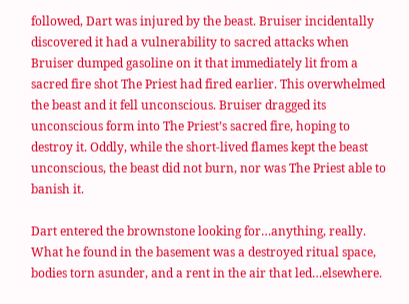followed, Dart was injured by the beast. Bruiser incidentally discovered it had a vulnerability to sacred attacks when Bruiser dumped gasoline on it that immediately lit from a sacred fire shot The Priest had fired earlier. This overwhelmed the beast and it fell unconscious. Bruiser dragged its unconscious form into The Priest’s sacred fire, hoping to destroy it. Oddly, while the short-lived flames kept the beast unconscious, the beast did not burn, nor was The Priest able to banish it.

Dart entered the brownstone looking for…anything, really. What he found in the basement was a destroyed ritual space, bodies torn asunder, and a rent in the air that led…elsewhere.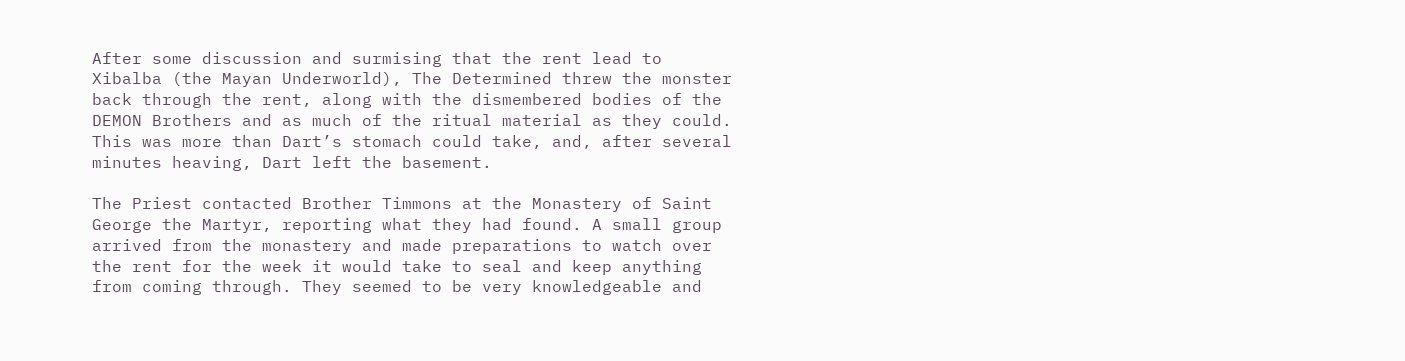After some discussion and surmising that the rent lead to Xibalba (the Mayan Underworld), The Determined threw the monster back through the rent, along with the dismembered bodies of the DEMON Brothers and as much of the ritual material as they could. This was more than Dart’s stomach could take, and, after several minutes heaving, Dart left the basement.

The Priest contacted Brother Timmons at the Monastery of Saint George the Martyr, reporting what they had found. A small group arrived from the monastery and made preparations to watch over the rent for the week it would take to seal and keep anything from coming through. They seemed to be very knowledgeable and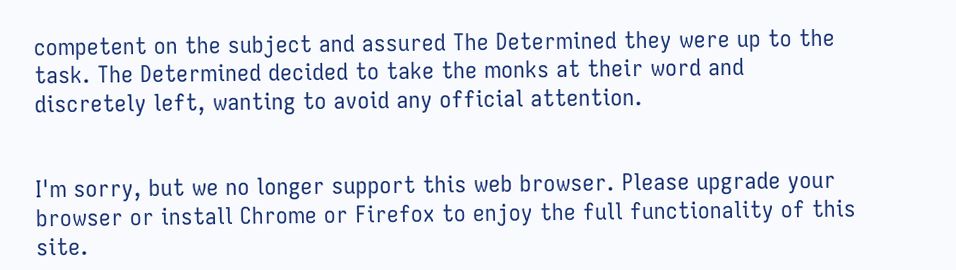competent on the subject and assured The Determined they were up to the task. The Determined decided to take the monks at their word and discretely left, wanting to avoid any official attention.


I'm sorry, but we no longer support this web browser. Please upgrade your browser or install Chrome or Firefox to enjoy the full functionality of this site.